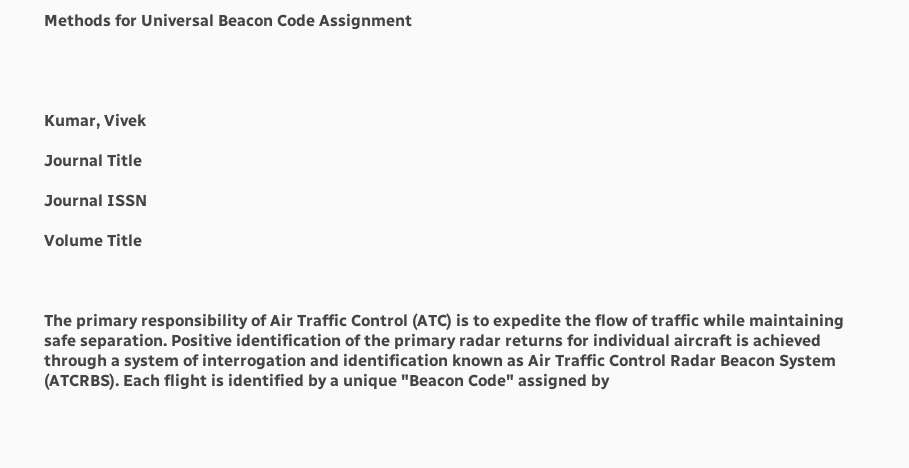Methods for Universal Beacon Code Assignment




Kumar, Vivek

Journal Title

Journal ISSN

Volume Title



The primary responsibility of Air Traffic Control (ATC) is to expedite the flow of traffic while maintaining safe separation. Positive identification of the primary radar returns for individual aircraft is achieved through a system of interrogation and identification known as Air Traffic Control Radar Beacon System (ATCRBS). Each flight is identified by a unique "Beacon Code" assigned by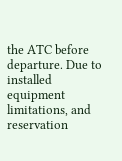the ATC before departure. Due to installed equipment limitations, and reservation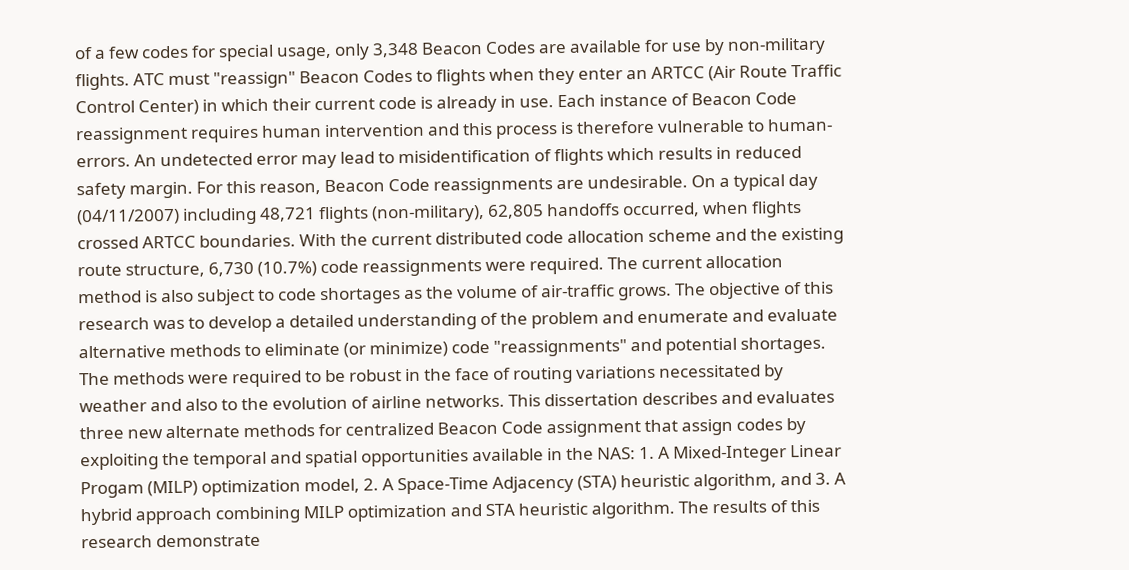of a few codes for special usage, only 3,348 Beacon Codes are available for use by non-military flights. ATC must "reassign" Beacon Codes to flights when they enter an ARTCC (Air Route Traffic Control Center) in which their current code is already in use. Each instance of Beacon Code reassignment requires human intervention and this process is therefore vulnerable to human-errors. An undetected error may lead to misidentification of flights which results in reduced safety margin. For this reason, Beacon Code reassignments are undesirable. On a typical day (04/11/2007) including 48,721 flights (non-military), 62,805 handoffs occurred, when flights crossed ARTCC boundaries. With the current distributed code allocation scheme and the existing route structure, 6,730 (10.7%) code reassignments were required. The current allocation method is also subject to code shortages as the volume of air-traffic grows. The objective of this research was to develop a detailed understanding of the problem and enumerate and evaluate alternative methods to eliminate (or minimize) code "reassignments" and potential shortages. The methods were required to be robust in the face of routing variations necessitated by weather and also to the evolution of airline networks. This dissertation describes and evaluates three new alternate methods for centralized Beacon Code assignment that assign codes by exploiting the temporal and spatial opportunities available in the NAS: 1. A Mixed-Integer Linear Progam (MILP) optimization model, 2. A Space-Time Adjacency (STA) heuristic algorithm, and 3. A hybrid approach combining MILP optimization and STA heuristic algorithm. The results of this research demonstrate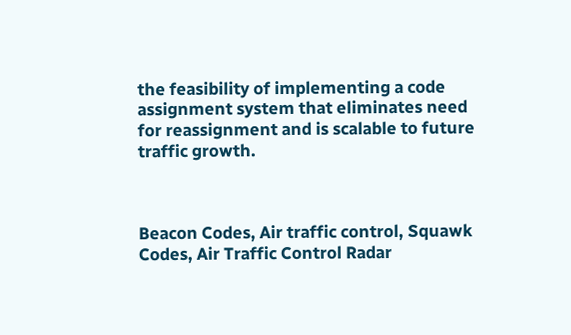the feasibility of implementing a code assignment system that eliminates need for reassignment and is scalable to future traffic growth.



Beacon Codes, Air traffic control, Squawk Codes, Air Traffic Control Radar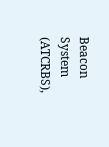Beacon System (ATCRBS),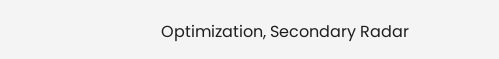Optimization, Secondary Radar